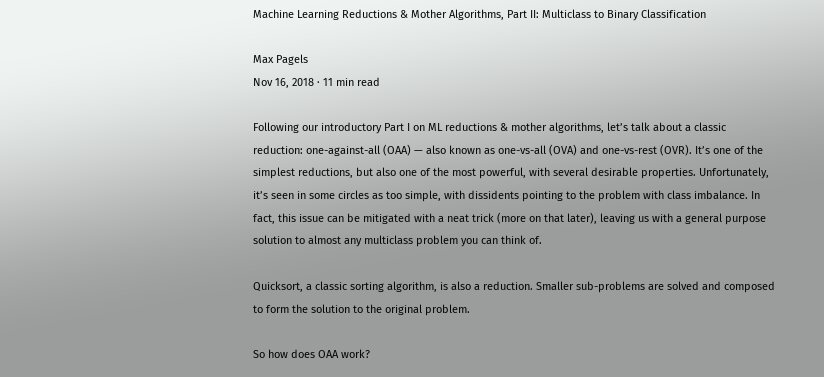Machine Learning Reductions & Mother Algorithms, Part II: Multiclass to Binary Classification

Max Pagels
Nov 16, 2018 · 11 min read

Following our introductory Part I on ML reductions & mother algorithms, let’s talk about a classic reduction: one-against-all (OAA) — also known as one-vs-all (OVA) and one-vs-rest (OVR). It’s one of the simplest reductions, but also one of the most powerful, with several desirable properties. Unfortunately, it’s seen in some circles as too simple, with dissidents pointing to the problem with class imbalance. In fact, this issue can be mitigated with a neat trick (more on that later), leaving us with a general purpose solution to almost any multiclass problem you can think of.

Quicksort, a classic sorting algorithm, is also a reduction. Smaller sub-problems are solved and composed to form the solution to the original problem.

So how does OAA work?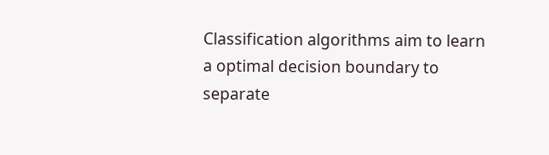Classification algorithms aim to learn a optimal decision boundary to separate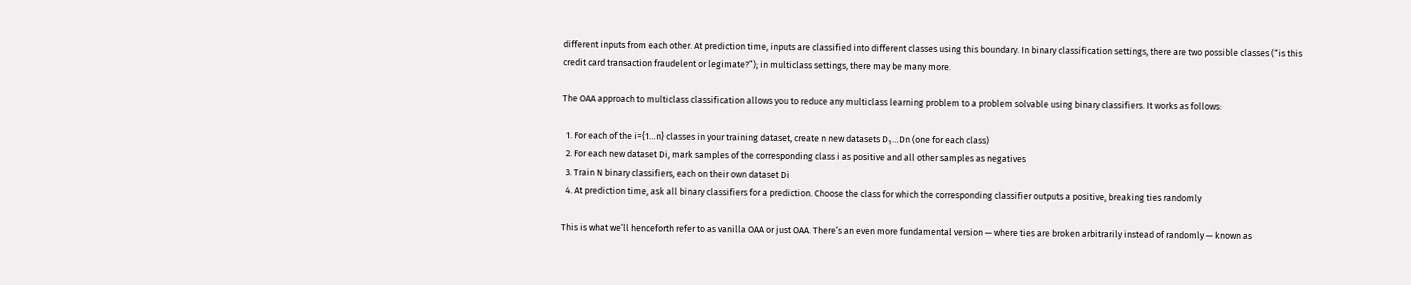different inputs from each other. At prediction time, inputs are classified into different classes using this boundary. In binary classification settings, there are two possible classes (“is this credit card transaction fraudelent or legimate?”); in multiclass settings, there may be many more.

The OAA approach to multiclass classification allows you to reduce any multiclass learning problem to a problem solvable using binary classifiers. It works as follows:

  1. For each of the i={1…n} classes in your training dataset, create n new datasets D₁…Dn (one for each class)
  2. For each new dataset Di, mark samples of the corresponding class i as positive and all other samples as negatives
  3. Train N binary classifiers, each on their own dataset Di
  4. At prediction time, ask all binary classifiers for a prediction. Choose the class for which the corresponding classifier outputs a positive, breaking ties randomly

This is what we’ll henceforth refer to as vanilla OAA or just OAA. There’s an even more fundamental version — where ties are broken arbitrarily instead of randomly — known as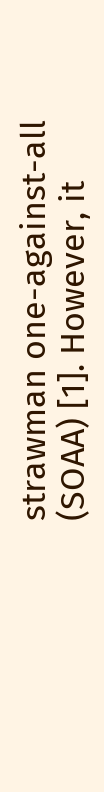strawman one-against-all (SOAA) [1]. However, it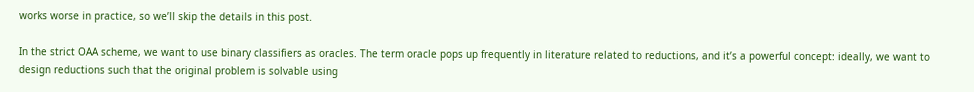works worse in practice, so we’ll skip the details in this post.

In the strict OAA scheme, we want to use binary classifiers as oracles. The term oracle pops up frequently in literature related to reductions, and it’s a powerful concept: ideally, we want to design reductions such that the original problem is solvable using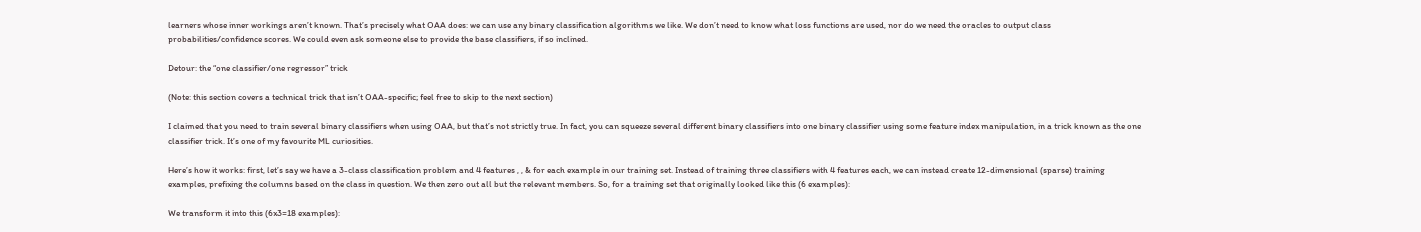learners whose inner workings aren’t known. That’s precisely what OAA does: we can use any binary classification algorithms we like. We don’t need to know what loss functions are used, nor do we need the oracles to output class probabilities/confidence scores. We could even ask someone else to provide the base classifiers, if so inclined.

Detour: the “one classifier/one regressor” trick

(Note: this section covers a technical trick that isn’t OAA-specific; feel free to skip to the next section)

I claimed that you need to train several binary classifiers when using OAA, but that’s not strictly true. In fact, you can squeeze several different binary classifiers into one binary classifier using some feature index manipulation, in a trick known as the one classifier trick. It’s one of my favourite ML curiosities.

Here’s how it works: first, let’s say we have a 3-class classification problem and 4 features , , & for each example in our training set. Instead of training three classifiers with 4 features each, we can instead create 12-dimensional (sparse) training examples, prefixing the columns based on the class in question. We then zero out all but the relevant members. So, for a training set that originally looked like this (6 examples):

We transform it into this (6x3=18 examples):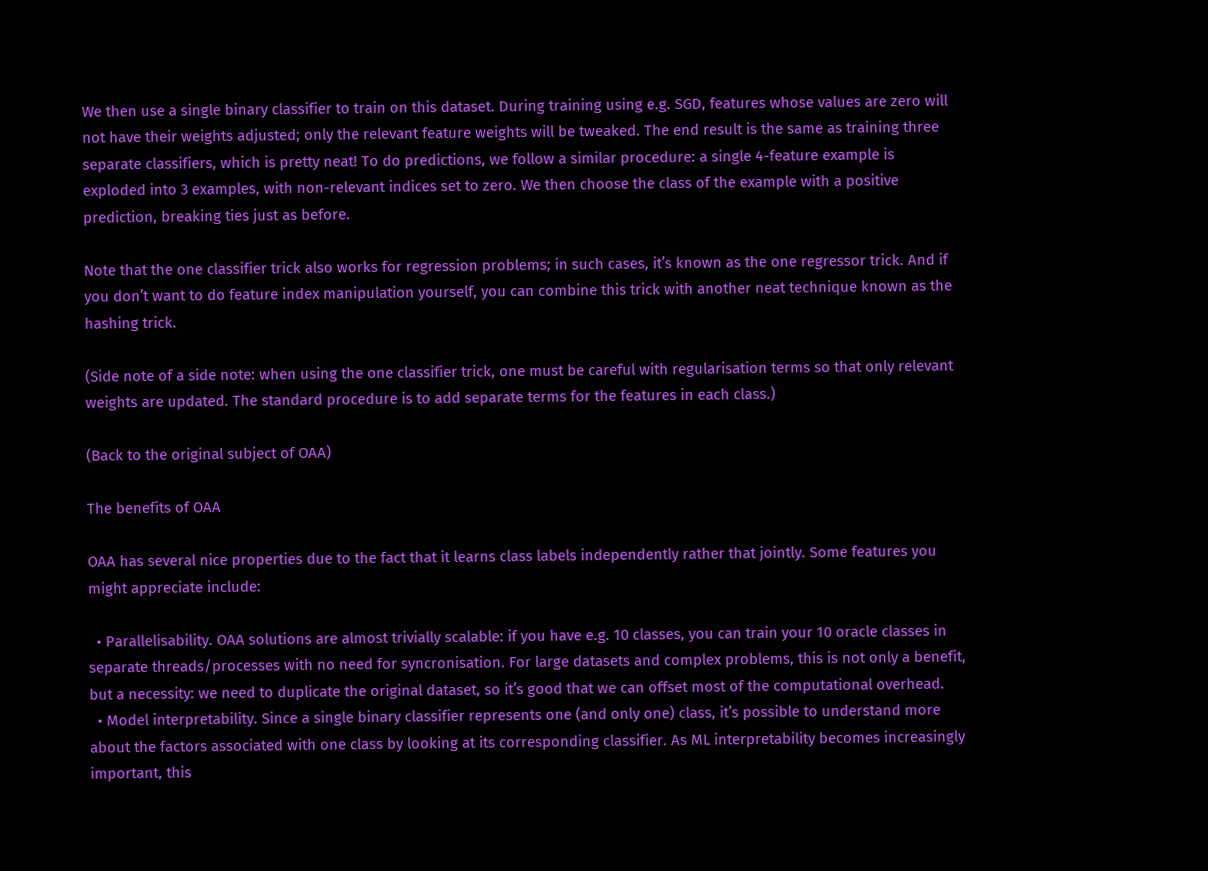We then use a single binary classifier to train on this dataset. During training using e.g. SGD, features whose values are zero will not have their weights adjusted; only the relevant feature weights will be tweaked. The end result is the same as training three separate classifiers, which is pretty neat! To do predictions, we follow a similar procedure: a single 4-feature example is exploded into 3 examples, with non-relevant indices set to zero. We then choose the class of the example with a positive prediction, breaking ties just as before.

Note that the one classifier trick also works for regression problems; in such cases, it’s known as the one regressor trick. And if you don’t want to do feature index manipulation yourself, you can combine this trick with another neat technique known as the hashing trick.

(Side note of a side note: when using the one classifier trick, one must be careful with regularisation terms so that only relevant weights are updated. The standard procedure is to add separate terms for the features in each class.)

(Back to the original subject of OAA)

The benefits of OAA

OAA has several nice properties due to the fact that it learns class labels independently rather that jointly. Some features you might appreciate include:

  • Parallelisability. OAA solutions are almost trivially scalable: if you have e.g. 10 classes, you can train your 10 oracle classes in separate threads/processes with no need for syncronisation. For large datasets and complex problems, this is not only a benefit, but a necessity: we need to duplicate the original dataset, so it’s good that we can offset most of the computational overhead.
  • Model interpretability. Since a single binary classifier represents one (and only one) class, it’s possible to understand more about the factors associated with one class by looking at its corresponding classifier. As ML interpretability becomes increasingly important, this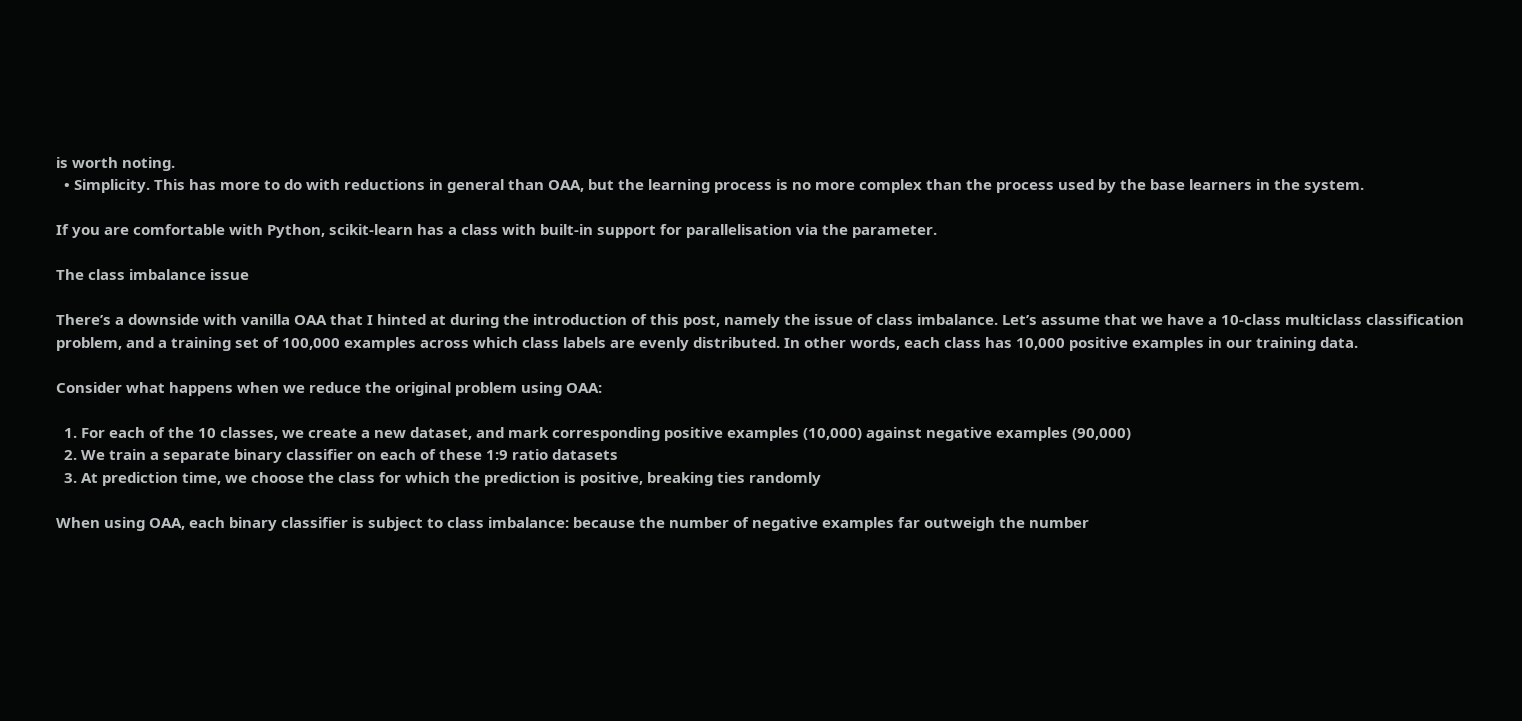is worth noting.
  • Simplicity. This has more to do with reductions in general than OAA, but the learning process is no more complex than the process used by the base learners in the system.

If you are comfortable with Python, scikit-learn has a class with built-in support for parallelisation via the parameter.

The class imbalance issue

There’s a downside with vanilla OAA that I hinted at during the introduction of this post, namely the issue of class imbalance. Let’s assume that we have a 10-class multiclass classification problem, and a training set of 100,000 examples across which class labels are evenly distributed. In other words, each class has 10,000 positive examples in our training data.

Consider what happens when we reduce the original problem using OAA:

  1. For each of the 10 classes, we create a new dataset, and mark corresponding positive examples (10,000) against negative examples (90,000)
  2. We train a separate binary classifier on each of these 1:9 ratio datasets
  3. At prediction time, we choose the class for which the prediction is positive, breaking ties randomly

When using OAA, each binary classifier is subject to class imbalance: because the number of negative examples far outweigh the number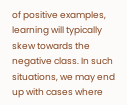of positive examples, learning will typically skew towards the negative class. In such situations, we may end up with cases where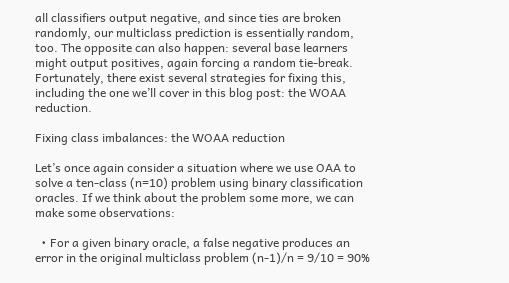all classifiers output negative, and since ties are broken randomly, our multiclass prediction is essentially random, too. The opposite can also happen: several base learners might output positives, again forcing a random tie-break. Fortunately, there exist several strategies for fixing this, including the one we’ll cover in this blog post: the WOAA reduction.

Fixing class imbalances: the WOAA reduction

Let’s once again consider a situation where we use OAA to solve a ten-class (n=10) problem using binary classification oracles. If we think about the problem some more, we can make some observations:

  • For a given binary oracle, a false negative produces an error in the original multiclass problem (n-1)/n = 9/10 = 90%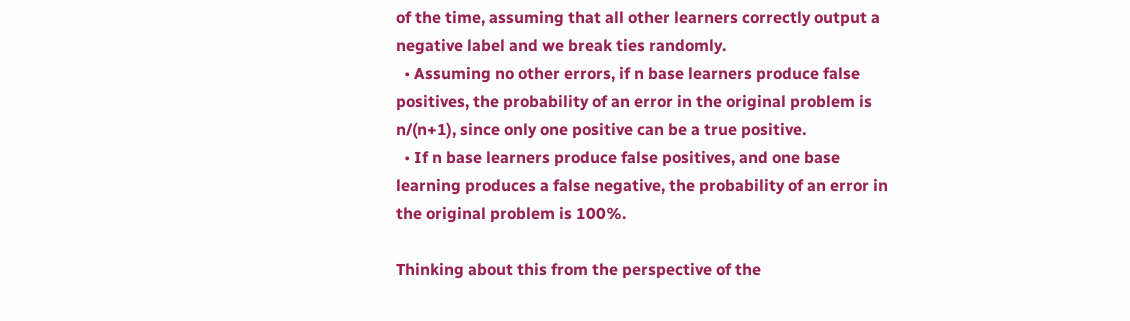of the time, assuming that all other learners correctly output a negative label and we break ties randomly.
  • Assuming no other errors, if n base learners produce false positives, the probability of an error in the original problem is n/(n+1), since only one positive can be a true positive.
  • If n base learners produce false positives, and one base learning produces a false negative, the probability of an error in the original problem is 100%.

Thinking about this from the perspective of the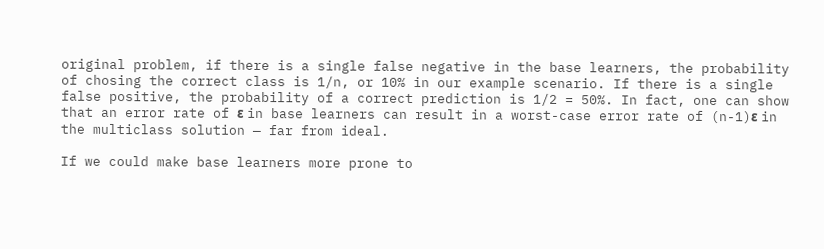original problem, if there is a single false negative in the base learners, the probability of chosing the correct class is 1/n, or 10% in our example scenario. If there is a single false positive, the probability of a correct prediction is 1/2 = 50%. In fact, one can show that an error rate of ε in base learners can result in a worst-case error rate of (n-1)ε in the multiclass solution — far from ideal.

If we could make base learners more prone to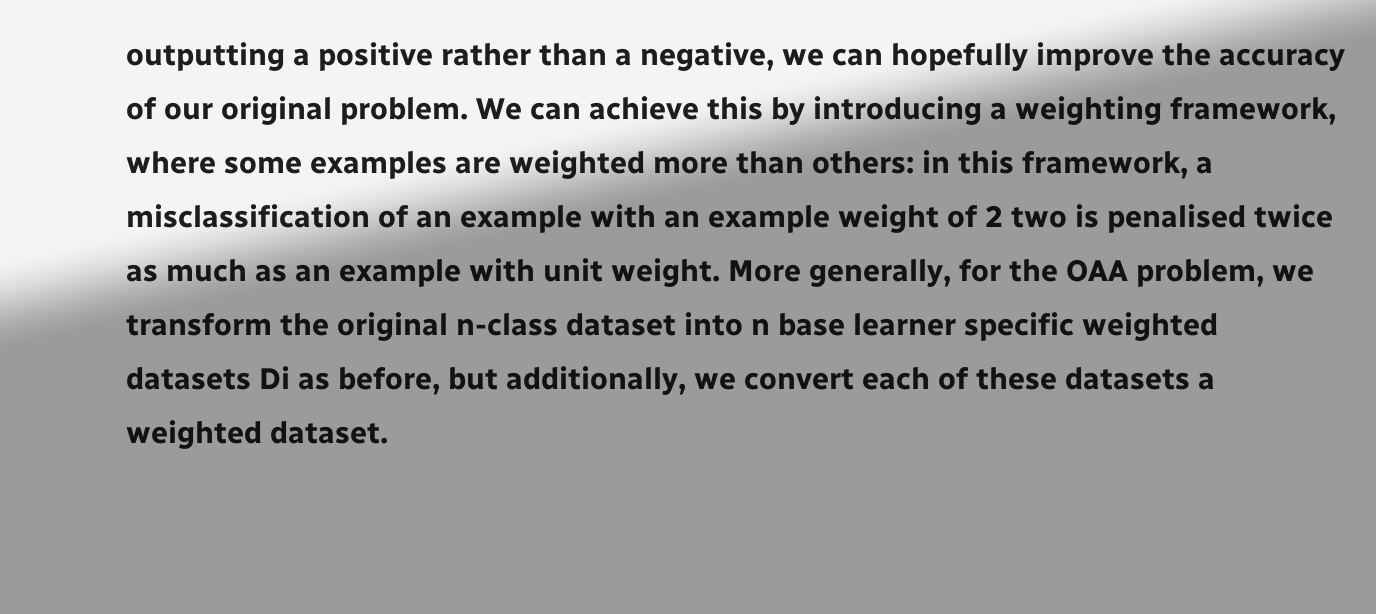outputting a positive rather than a negative, we can hopefully improve the accuracy of our original problem. We can achieve this by introducing a weighting framework, where some examples are weighted more than others: in this framework, a misclassification of an example with an example weight of 2 two is penalised twice as much as an example with unit weight. More generally, for the OAA problem, we transform the original n-class dataset into n base learner specific weighted datasets Di as before, but additionally, we convert each of these datasets a weighted dataset.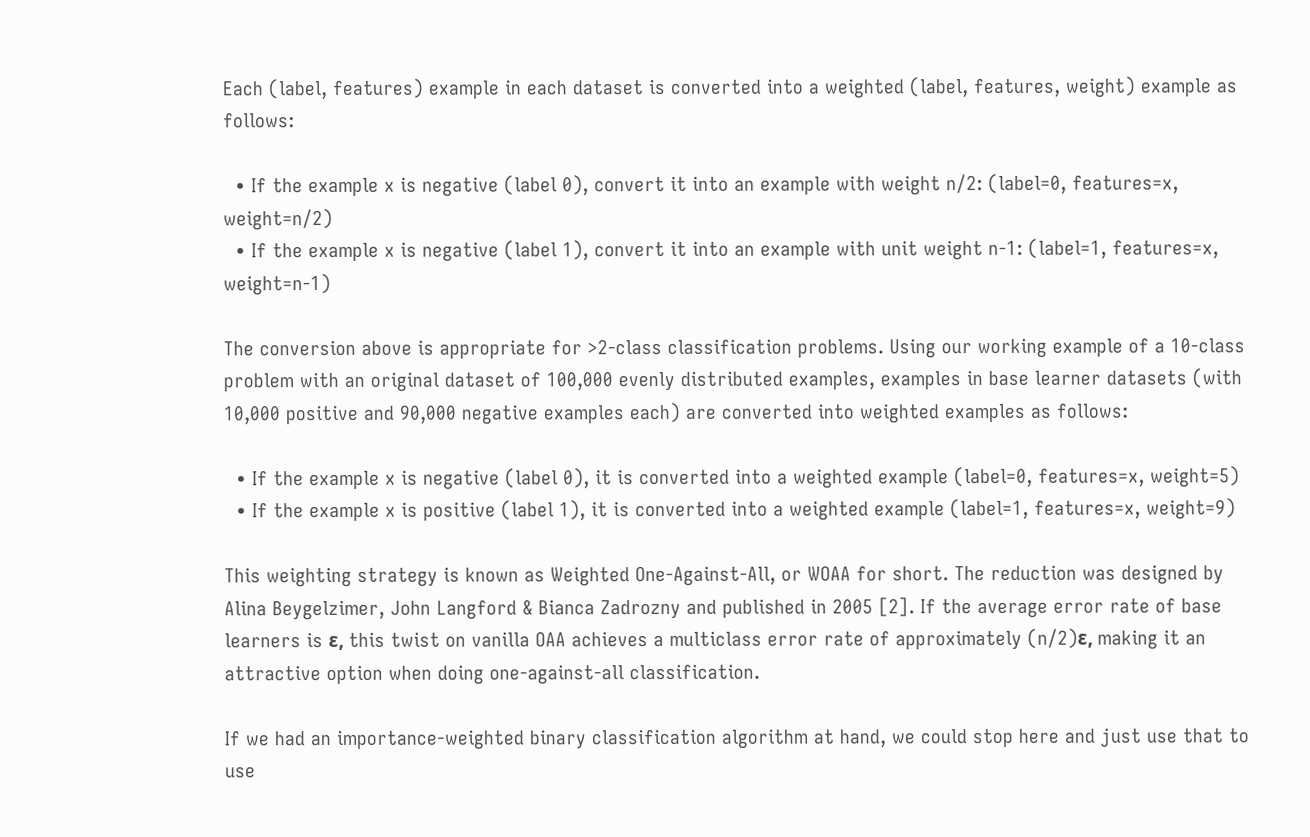Each (label, features) example in each dataset is converted into a weighted (label, features, weight) example as follows:

  • If the example x is negative (label 0), convert it into an example with weight n/2: (label=0, features=x, weight=n/2)
  • If the example x is negative (label 1), convert it into an example with unit weight n-1: (label=1, features=x, weight=n-1)

The conversion above is appropriate for >2-class classification problems. Using our working example of a 10-class problem with an original dataset of 100,000 evenly distributed examples, examples in base learner datasets (with 10,000 positive and 90,000 negative examples each) are converted into weighted examples as follows:

  • If the example x is negative (label 0), it is converted into a weighted example (label=0, features=x, weight=5)
  • If the example x is positive (label 1), it is converted into a weighted example (label=1, features=x, weight=9)

This weighting strategy is known as Weighted One-Against-All, or WOAA for short. The reduction was designed by Alina Beygelzimer, John Langford & Bianca Zadrozny and published in 2005 [2]. If the average error rate of base learners is ε, this twist on vanilla OAA achieves a multiclass error rate of approximately (n/2)ε, making it an attractive option when doing one-against-all classification.

If we had an importance-weighted binary classification algorithm at hand, we could stop here and just use that to use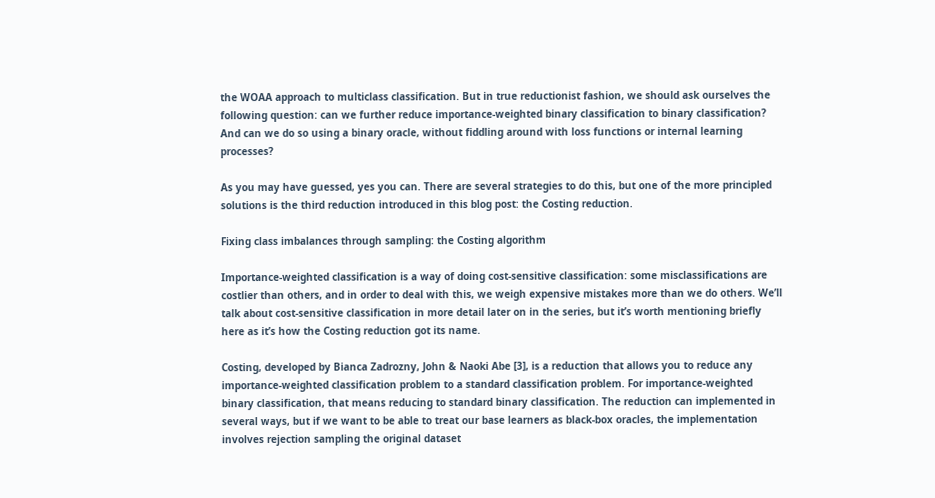the WOAA approach to multiclass classification. But in true reductionist fashion, we should ask ourselves the following question: can we further reduce importance-weighted binary classification to binary classification? And can we do so using a binary oracle, without fiddling around with loss functions or internal learning processes?

As you may have guessed, yes you can. There are several strategies to do this, but one of the more principled solutions is the third reduction introduced in this blog post: the Costing reduction.

Fixing class imbalances through sampling: the Costing algorithm

Importance-weighted classification is a way of doing cost-sensitive classification: some misclassifications are costlier than others, and in order to deal with this, we weigh expensive mistakes more than we do others. We’ll talk about cost-sensitive classification in more detail later on in the series, but it’s worth mentioning briefly here as it’s how the Costing reduction got its name.

Costing, developed by Bianca Zadrozny, John & Naoki Abe [3], is a reduction that allows you to reduce any importance-weighted classification problem to a standard classification problem. For importance-weighted binary classification, that means reducing to standard binary classification. The reduction can implemented in several ways, but if we want to be able to treat our base learners as black-box oracles, the implementation involves rejection sampling the original dataset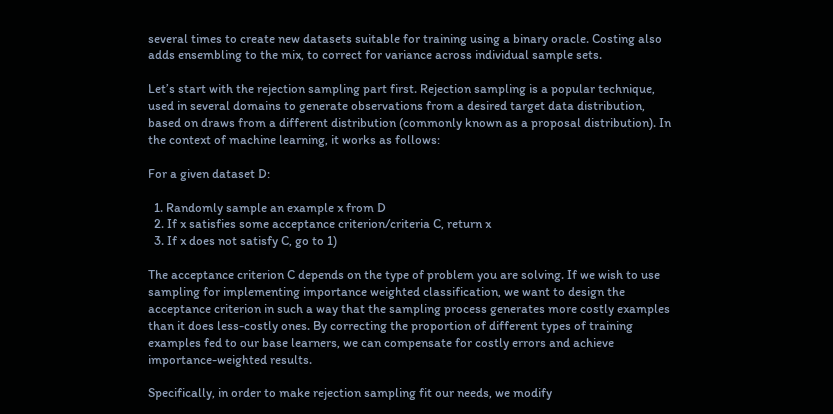several times to create new datasets suitable for training using a binary oracle. Costing also adds ensembling to the mix, to correct for variance across individual sample sets.

Let’s start with the rejection sampling part first. Rejection sampling is a popular technique, used in several domains to generate observations from a desired target data distribution, based on draws from a different distribution (commonly known as a proposal distribution). In the context of machine learning, it works as follows:

For a given dataset D:

  1. Randomly sample an example x from D
  2. If x satisfies some acceptance criterion/criteria C, return x
  3. If x does not satisfy C, go to 1)

The acceptance criterion C depends on the type of problem you are solving. If we wish to use sampling for implementing importance weighted classification, we want to design the acceptance criterion in such a way that the sampling process generates more costly examples than it does less-costly ones. By correcting the proportion of different types of training examples fed to our base learners, we can compensate for costly errors and achieve importance-weighted results.

Specifically, in order to make rejection sampling fit our needs, we modify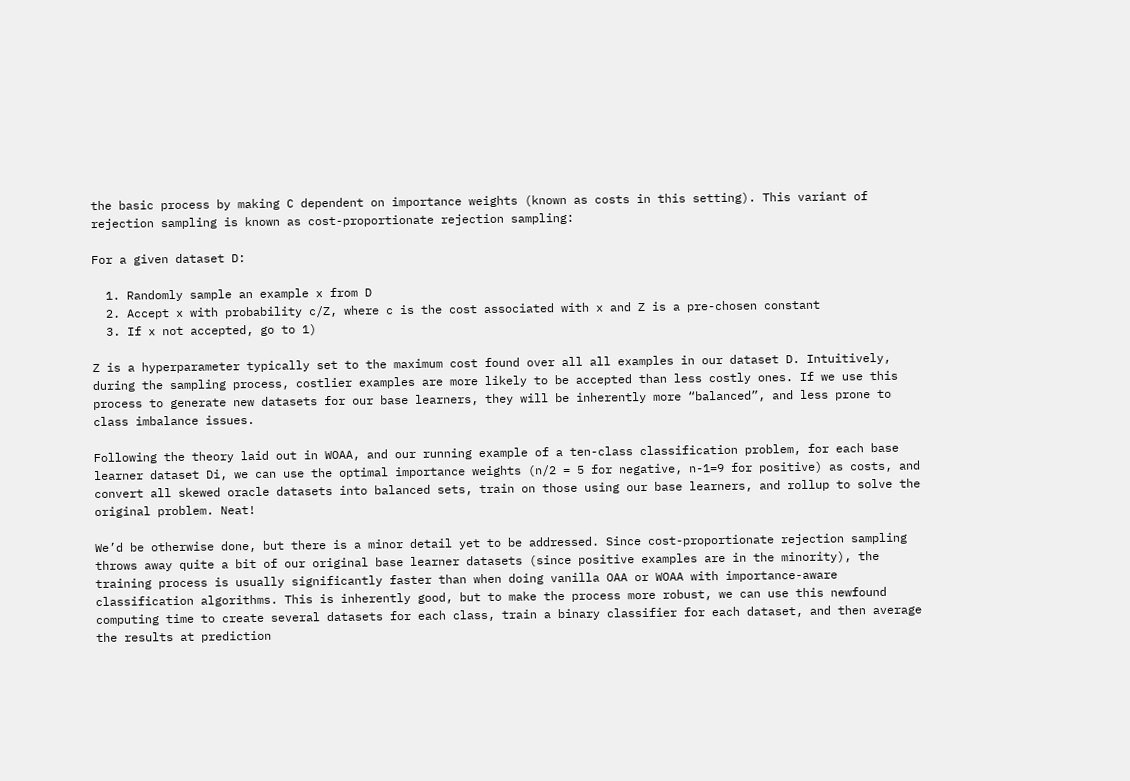the basic process by making C dependent on importance weights (known as costs in this setting). This variant of rejection sampling is known as cost-proportionate rejection sampling:

For a given dataset D:

  1. Randomly sample an example x from D
  2. Accept x with probability c/Z, where c is the cost associated with x and Z is a pre-chosen constant
  3. If x not accepted, go to 1)

Z is a hyperparameter typically set to the maximum cost found over all all examples in our dataset D. Intuitively, during the sampling process, costlier examples are more likely to be accepted than less costly ones. If we use this process to generate new datasets for our base learners, they will be inherently more “balanced”, and less prone to class imbalance issues.

Following the theory laid out in WOAA, and our running example of a ten-class classification problem, for each base learner dataset Di, we can use the optimal importance weights (n/2 = 5 for negative, n-1=9 for positive) as costs, and convert all skewed oracle datasets into balanced sets, train on those using our base learners, and rollup to solve the original problem. Neat!

We’d be otherwise done, but there is a minor detail yet to be addressed. Since cost-proportionate rejection sampling throws away quite a bit of our original base learner datasets (since positive examples are in the minority), the training process is usually significantly faster than when doing vanilla OAA or WOAA with importance-aware classification algorithms. This is inherently good, but to make the process more robust, we can use this newfound computing time to create several datasets for each class, train a binary classifier for each dataset, and then average the results at prediction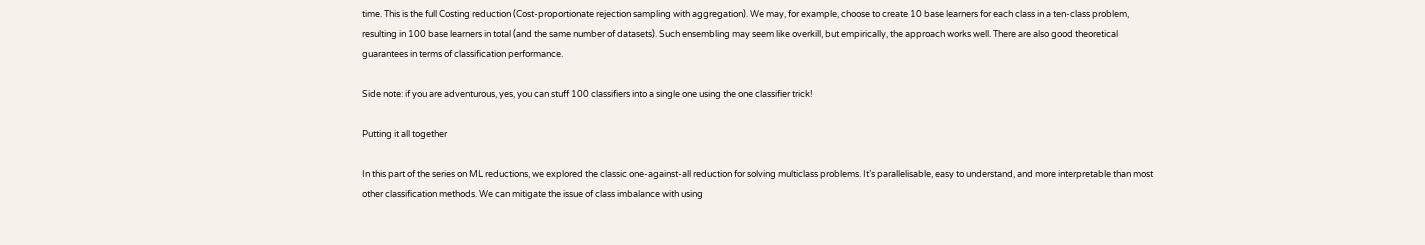time. This is the full Costing reduction (Cost-proportionate rejection sampling with aggregation). We may, for example, choose to create 10 base learners for each class in a ten-class problem, resulting in 100 base learners in total (and the same number of datasets). Such ensembling may seem like overkill, but empirically, the approach works well. There are also good theoretical guarantees in terms of classification performance.

Side note: if you are adventurous, yes, you can stuff 100 classifiers into a single one using the one classifier trick!

Putting it all together

In this part of the series on ML reductions, we explored the classic one-against-all reduction for solving multiclass problems. It’s parallelisable, easy to understand, and more interpretable than most other classification methods. We can mitigate the issue of class imbalance with using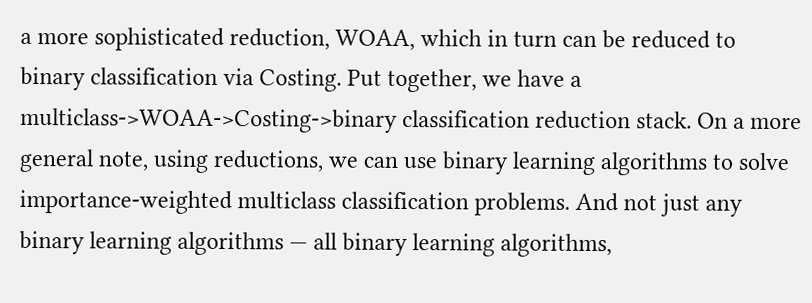a more sophisticated reduction, WOAA, which in turn can be reduced to binary classification via Costing. Put together, we have a multiclass->WOAA->Costing->binary classification reduction stack. On a more general note, using reductions, we can use binary learning algorithms to solve importance-weighted multiclass classification problems. And not just any binary learning algorithms — all binary learning algorithms,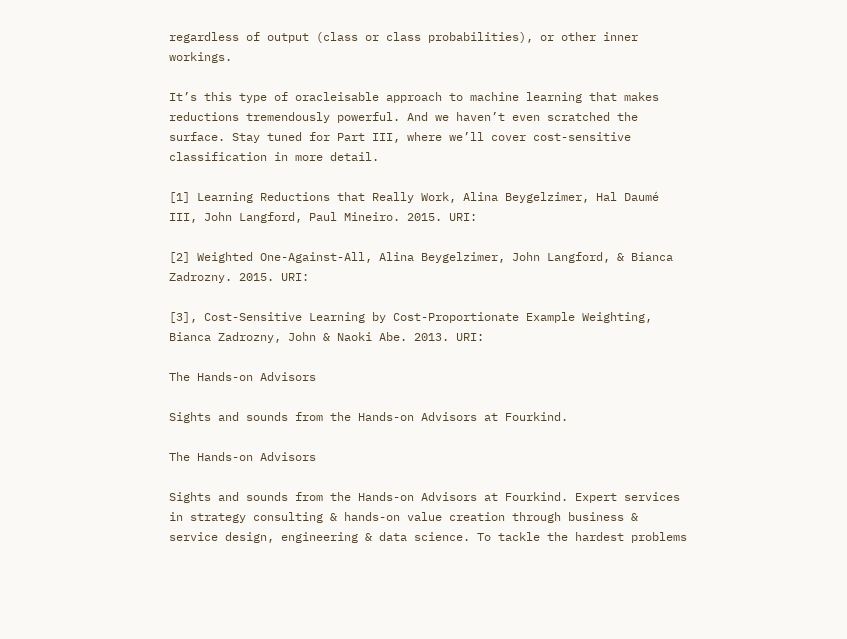regardless of output (class or class probabilities), or other inner workings.

It’s this type of oracleisable approach to machine learning that makes reductions tremendously powerful. And we haven’t even scratched the surface. Stay tuned for Part III, where we’ll cover cost-sensitive classification in more detail.

[1] Learning Reductions that Really Work, Alina Beygelzimer, Hal Daumé III, John Langford, Paul Mineiro. 2015. URI:

[2] Weighted One-Against-All, Alina Beygelzimer, John Langford, & Bianca Zadrozny. 2015. URI:

[3], Cost-Sensitive Learning by Cost-Proportionate Example Weighting, Bianca Zadrozny, John & Naoki Abe. 2013. URI:

The Hands-on Advisors

Sights and sounds from the Hands-on Advisors at Fourkind.

The Hands-on Advisors

Sights and sounds from the Hands-on Advisors at Fourkind. Expert services in strategy consulting & hands-on value creation through business & service design, engineering & data science. To tackle the hardest problems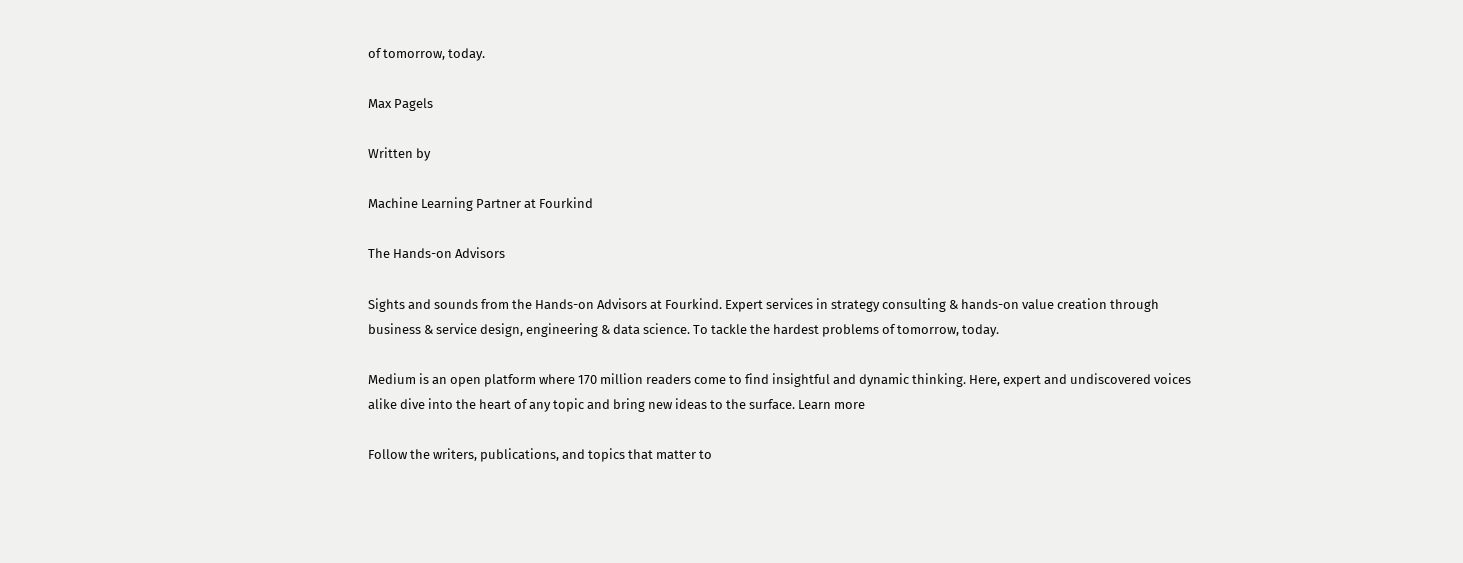of tomorrow, today.

Max Pagels

Written by

Machine Learning Partner at Fourkind

The Hands-on Advisors

Sights and sounds from the Hands-on Advisors at Fourkind. Expert services in strategy consulting & hands-on value creation through business & service design, engineering & data science. To tackle the hardest problems of tomorrow, today.

Medium is an open platform where 170 million readers come to find insightful and dynamic thinking. Here, expert and undiscovered voices alike dive into the heart of any topic and bring new ideas to the surface. Learn more

Follow the writers, publications, and topics that matter to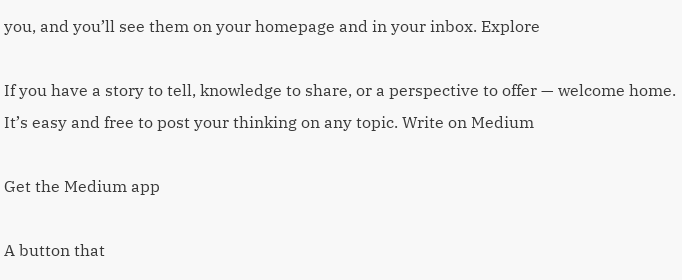you, and you’ll see them on your homepage and in your inbox. Explore

If you have a story to tell, knowledge to share, or a perspective to offer — welcome home. It’s easy and free to post your thinking on any topic. Write on Medium

Get the Medium app

A button that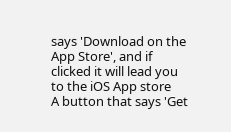says 'Download on the App Store', and if clicked it will lead you to the iOS App store
A button that says 'Get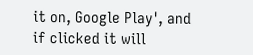it on, Google Play', and if clicked it will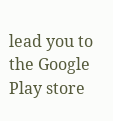lead you to the Google Play store